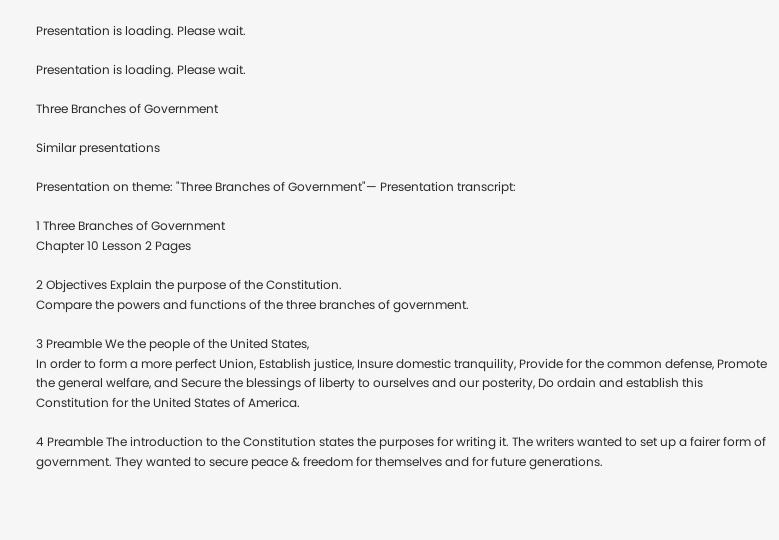Presentation is loading. Please wait.

Presentation is loading. Please wait.

Three Branches of Government

Similar presentations

Presentation on theme: "Three Branches of Government"— Presentation transcript:

1 Three Branches of Government
Chapter 10 Lesson 2 Pages

2 Objectives Explain the purpose of the Constitution.
Compare the powers and functions of the three branches of government.

3 Preamble We the people of the United States,
In order to form a more perfect Union, Establish justice, Insure domestic tranquility, Provide for the common defense, Promote the general welfare, and Secure the blessings of liberty to ourselves and our posterity, Do ordain and establish this Constitution for the United States of America.

4 Preamble The introduction to the Constitution states the purposes for writing it. The writers wanted to set up a fairer form of government. They wanted to secure peace & freedom for themselves and for future generations.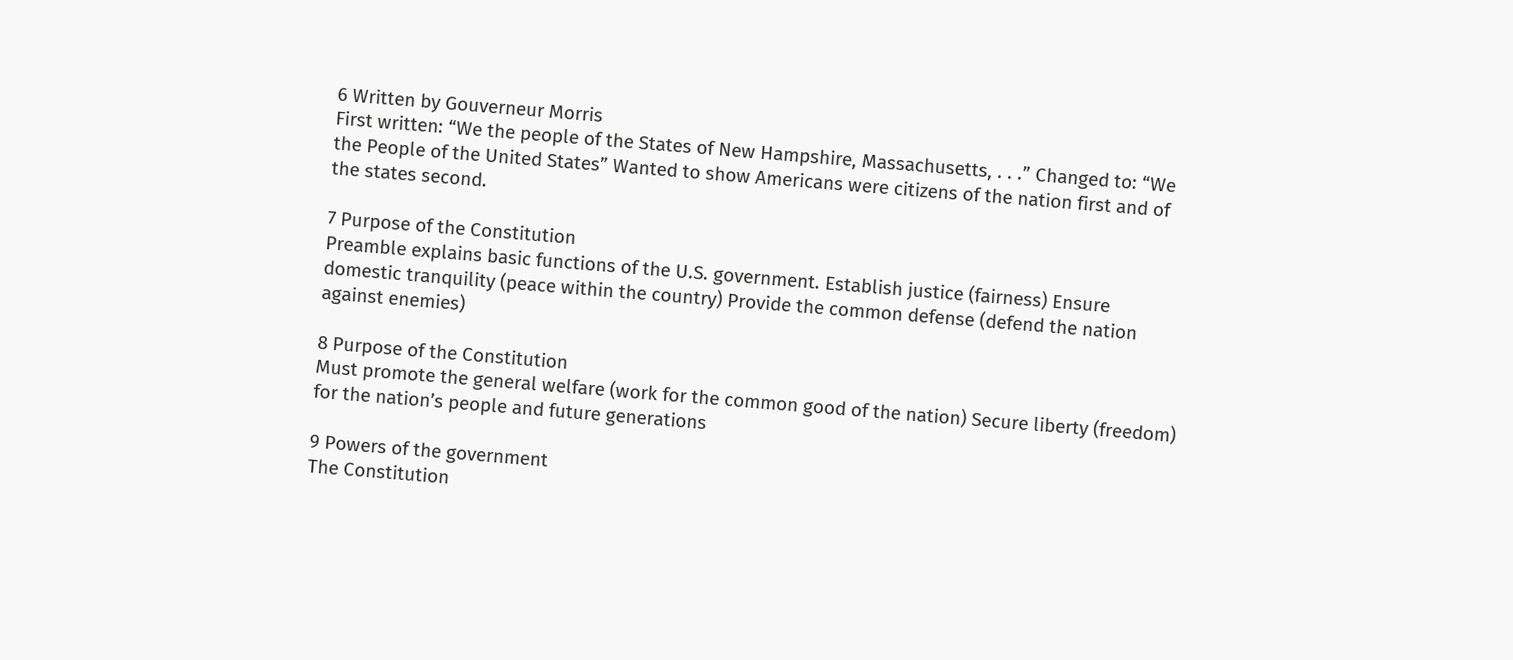6 Written by Gouverneur Morris
First written: “We the people of the States of New Hampshire, Massachusetts, . . .” Changed to: “We the People of the United States” Wanted to show Americans were citizens of the nation first and of the states second.

7 Purpose of the Constitution
Preamble explains basic functions of the U.S. government. Establish justice (fairness) Ensure domestic tranquility (peace within the country) Provide the common defense (defend the nation against enemies)

8 Purpose of the Constitution
Must promote the general welfare (work for the common good of the nation) Secure liberty (freedom) for the nation’s people and future generations

9 Powers of the government
The Constitution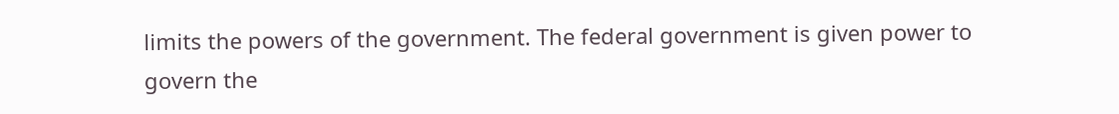limits the powers of the government. The federal government is given power to govern the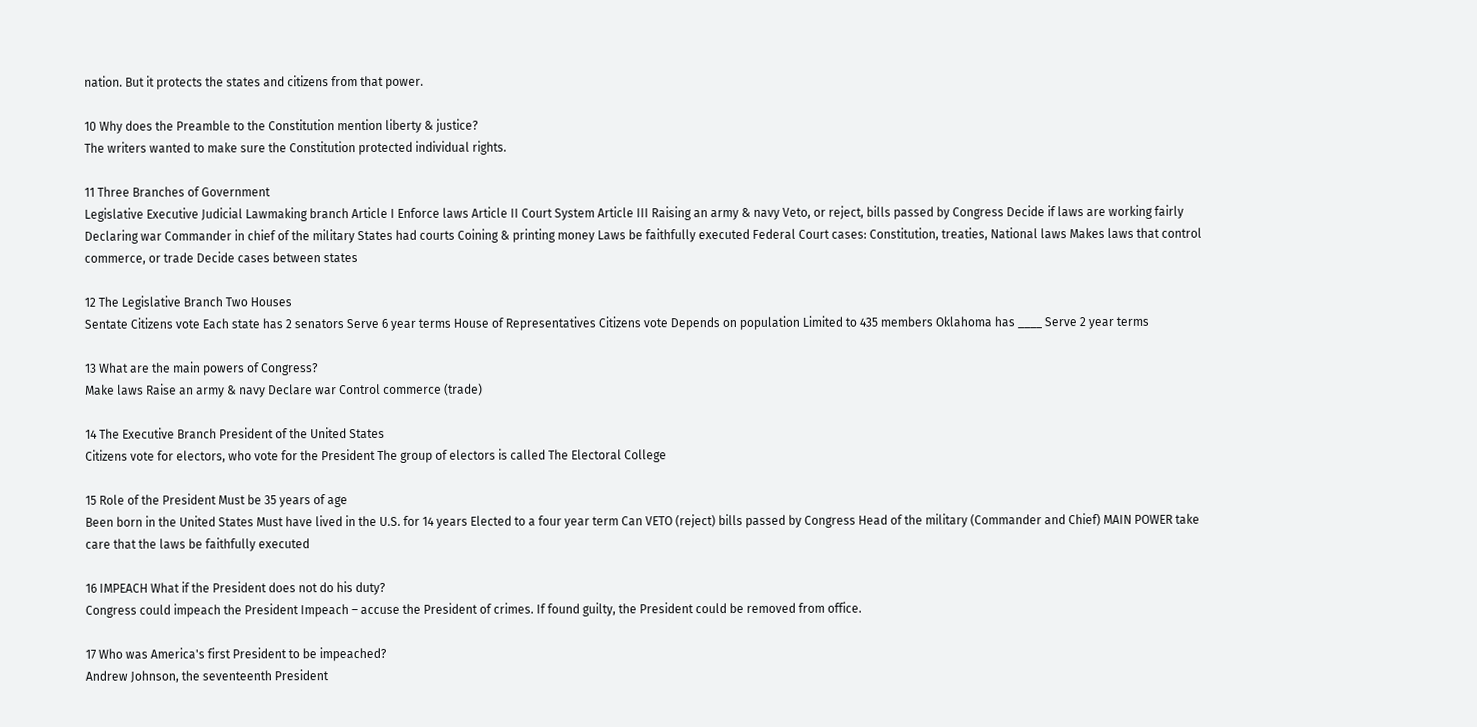nation. But it protects the states and citizens from that power.

10 Why does the Preamble to the Constitution mention liberty & justice?
The writers wanted to make sure the Constitution protected individual rights.

11 Three Branches of Government
Legislative Executive Judicial Lawmaking branch Article I Enforce laws Article II Court System Article III Raising an army & navy Veto, or reject, bills passed by Congress Decide if laws are working fairly Declaring war Commander in chief of the military States had courts Coining & printing money Laws be faithfully executed Federal Court cases: Constitution, treaties, National laws Makes laws that control commerce, or trade Decide cases between states

12 The Legislative Branch Two Houses
Sentate Citizens vote Each state has 2 senators Serve 6 year terms House of Representatives Citizens vote Depends on population Limited to 435 members Oklahoma has ____ Serve 2 year terms

13 What are the main powers of Congress?
Make laws Raise an army & navy Declare war Control commerce (trade)

14 The Executive Branch President of the United States
Citizens vote for electors, who vote for the President The group of electors is called The Electoral College

15 Role of the President Must be 35 years of age
Been born in the United States Must have lived in the U.S. for 14 years Elected to a four year term Can VETO (reject) bills passed by Congress Head of the military (Commander and Chief) MAIN POWER take care that the laws be faithfully executed

16 IMPEACH What if the President does not do his duty?
Congress could impeach the President Impeach – accuse the President of crimes. If found guilty, the President could be removed from office.

17 Who was America's first President to be impeached?
Andrew Johnson, the seventeenth President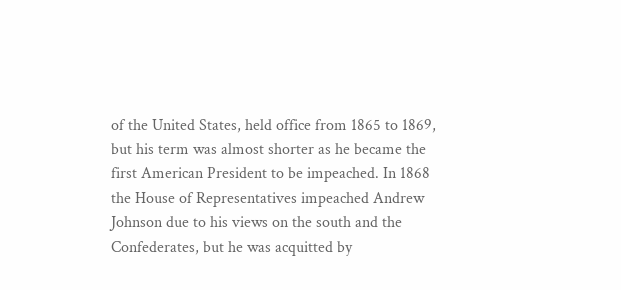of the United States, held office from 1865 to 1869, but his term was almost shorter as he became the first American President to be impeached. In 1868 the House of Representatives impeached Andrew Johnson due to his views on the south and the Confederates, but he was acquitted by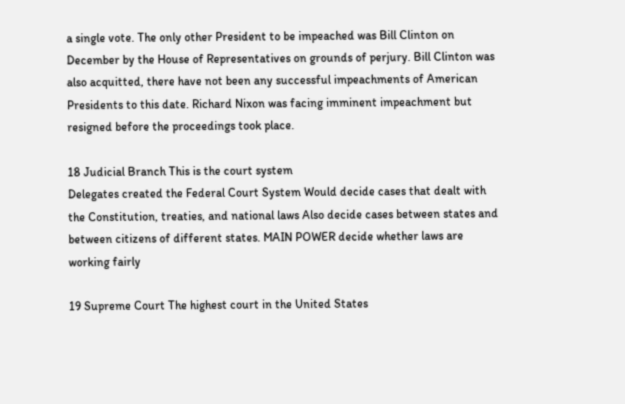a single vote. The only other President to be impeached was Bill Clinton on December by the House of Representatives on grounds of perjury. Bill Clinton was also acquitted, there have not been any successful impeachments of American Presidents to this date. Richard Nixon was facing imminent impeachment but resigned before the proceedings took place.

18 Judicial Branch This is the court system
Delegates created the Federal Court System Would decide cases that dealt with the Constitution, treaties, and national laws Also decide cases between states and between citizens of different states. MAIN POWER decide whether laws are working fairly

19 Supreme Court The highest court in the United States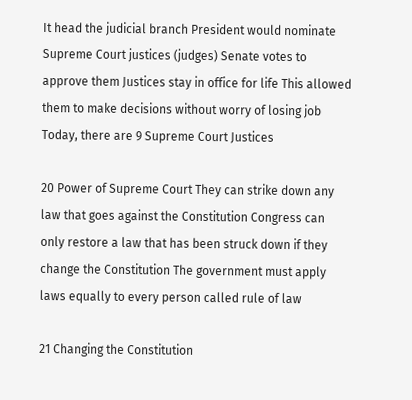It head the judicial branch President would nominate Supreme Court justices (judges) Senate votes to approve them Justices stay in office for life This allowed them to make decisions without worry of losing job Today, there are 9 Supreme Court Justices

20 Power of Supreme Court They can strike down any law that goes against the Constitution Congress can only restore a law that has been struck down if they change the Constitution The government must apply laws equally to every person called rule of law

21 Changing the Constitution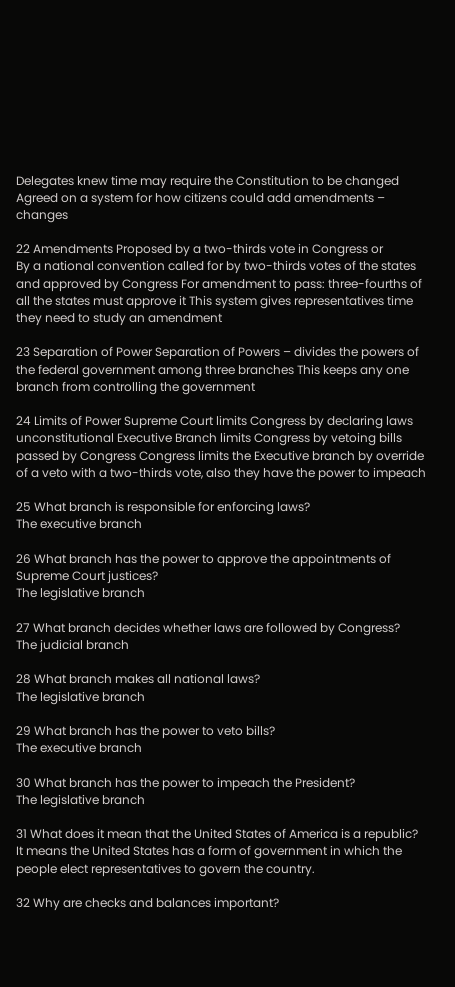Delegates knew time may require the Constitution to be changed Agreed on a system for how citizens could add amendments – changes

22 Amendments Proposed by a two-thirds vote in Congress or
By a national convention called for by two-thirds votes of the states and approved by Congress For amendment to pass: three-fourths of all the states must approve it This system gives representatives time they need to study an amendment

23 Separation of Power Separation of Powers – divides the powers of the federal government among three branches This keeps any one branch from controlling the government

24 Limits of Power Supreme Court limits Congress by declaring laws unconstitutional Executive Branch limits Congress by vetoing bills passed by Congress Congress limits the Executive branch by override of a veto with a two-thirds vote, also they have the power to impeach

25 What branch is responsible for enforcing laws?
The executive branch

26 What branch has the power to approve the appointments of Supreme Court justices?
The legislative branch

27 What branch decides whether laws are followed by Congress?
The judicial branch

28 What branch makes all national laws?
The legislative branch

29 What branch has the power to veto bills?
The executive branch

30 What branch has the power to impeach the President?
The legislative branch

31 What does it mean that the United States of America is a republic?
It means the United States has a form of government in which the people elect representatives to govern the country.

32 Why are checks and balances important?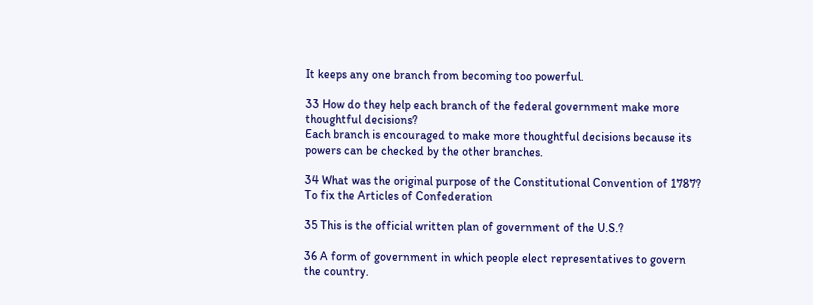It keeps any one branch from becoming too powerful.

33 How do they help each branch of the federal government make more thoughtful decisions?
Each branch is encouraged to make more thoughtful decisions because its powers can be checked by the other branches.

34 What was the original purpose of the Constitutional Convention of 1787?
To fix the Articles of Confederation

35 This is the official written plan of government of the U.S.?

36 A form of government in which people elect representatives to govern the country.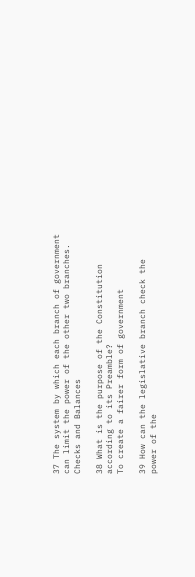37 The system by which each branch of government can limit the power of the other two branches.
Checks and Balances

38 What is the purpose of the Constitution according to its Preamble?
To create a fairer form of government

39 How can the legislative branch check the power of the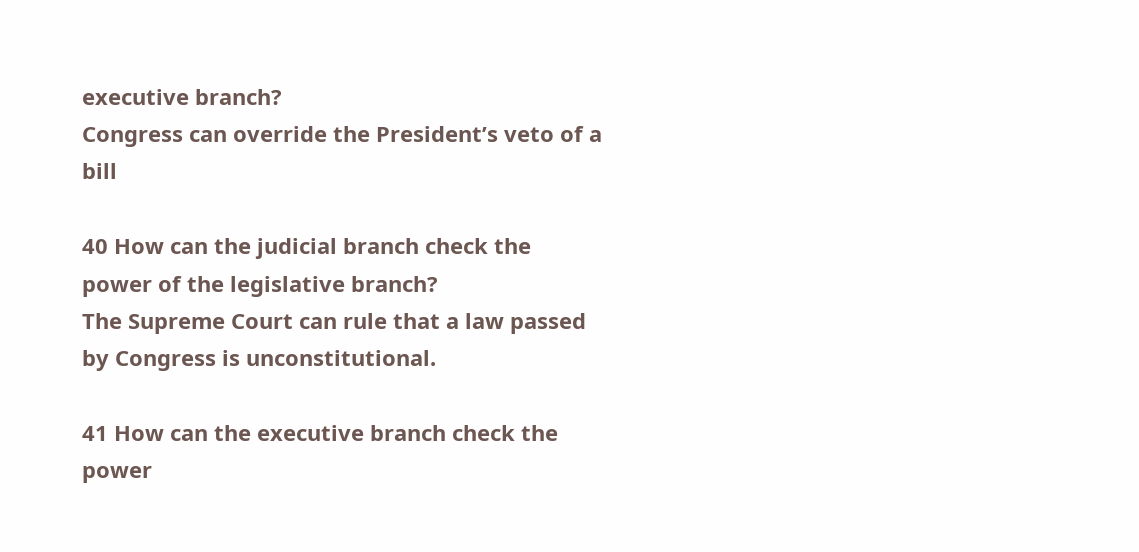executive branch?
Congress can override the President’s veto of a bill

40 How can the judicial branch check the power of the legislative branch?
The Supreme Court can rule that a law passed by Congress is unconstitutional.

41 How can the executive branch check the power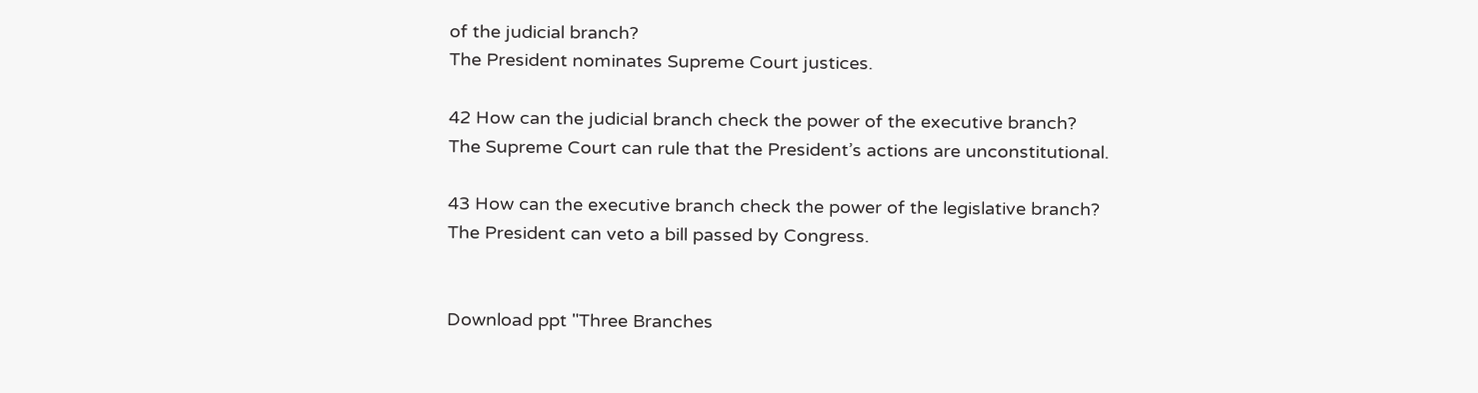of the judicial branch?
The President nominates Supreme Court justices.

42 How can the judicial branch check the power of the executive branch?
The Supreme Court can rule that the President’s actions are unconstitutional.

43 How can the executive branch check the power of the legislative branch?
The President can veto a bill passed by Congress.


Download ppt "Three Branches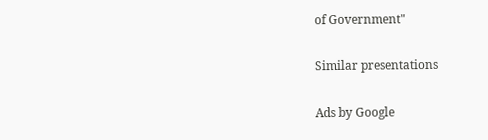of Government"

Similar presentations

Ads by Google